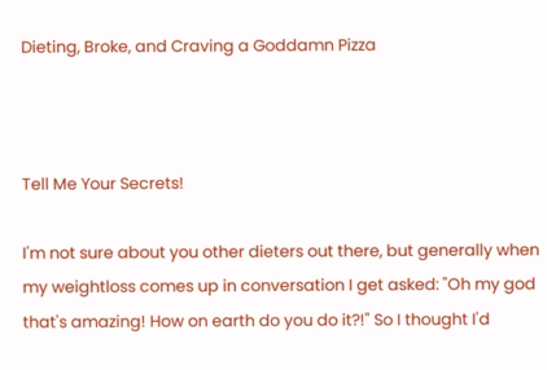Dieting, Broke, and Craving a Goddamn Pizza



Tell Me Your Secrets!

I'm not sure about you other dieters out there, but generally when my weightloss comes up in conversation I get asked: "Oh my god that's amazing! How on earth do you do it?!" So I thought I'd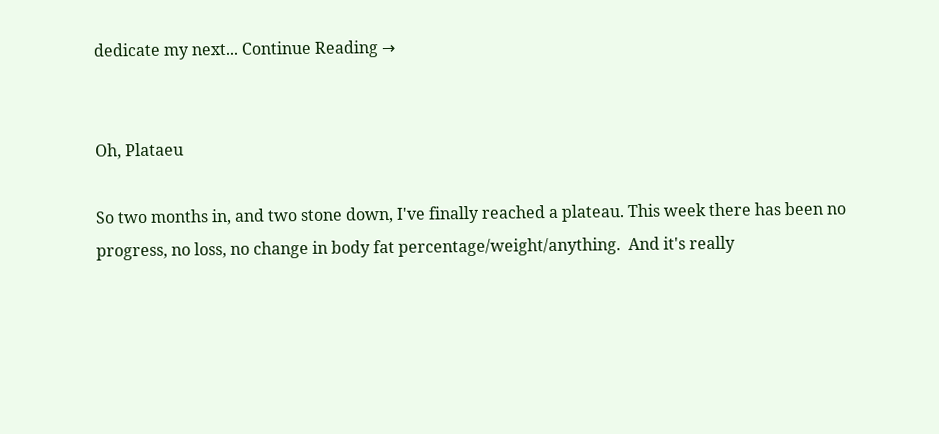dedicate my next... Continue Reading →


Oh, Plataeu

So two months in, and two stone down, I've finally reached a plateau. This week there has been no progress, no loss, no change in body fat percentage/weight/anything.  And it's really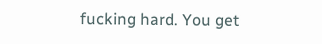fucking hard. You get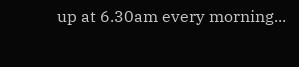up at 6.30am every morning...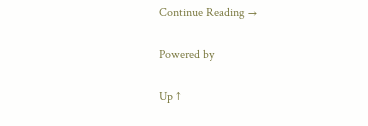Continue Reading →

Powered by

Up ↑